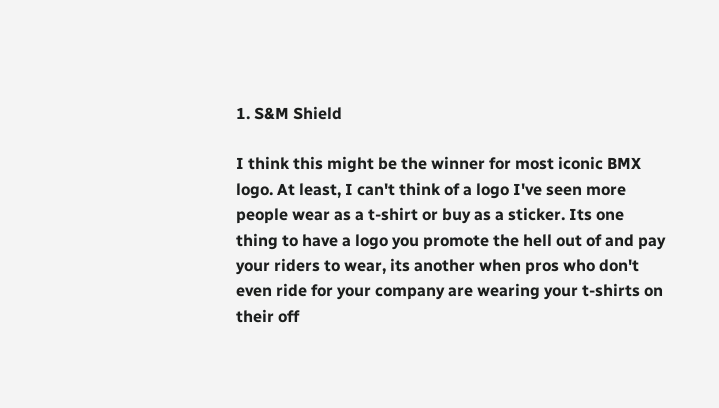1. S&M Shield

I think this might be the winner for most iconic BMX logo. At least, I can't think of a logo I've seen more people wear as a t-shirt or buy as a sticker. Its one thing to have a logo you promote the hell out of and pay your riders to wear, its another when pros who don't even ride for your company are wearing your t-shirts on their off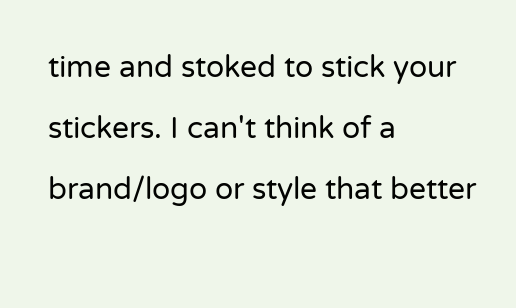time and stoked to stick your stickers. I can't think of a brand/logo or style that better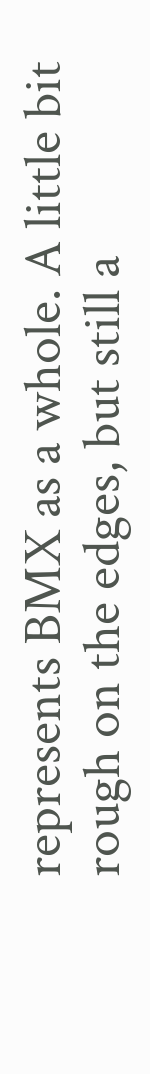represents BMX as a whole. A little bit rough on the edges, but still a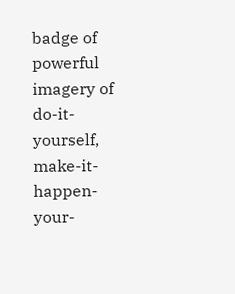badge of powerful imagery of do-it-yourself, make-it-happen-your-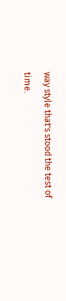way style that's stood the test of time.